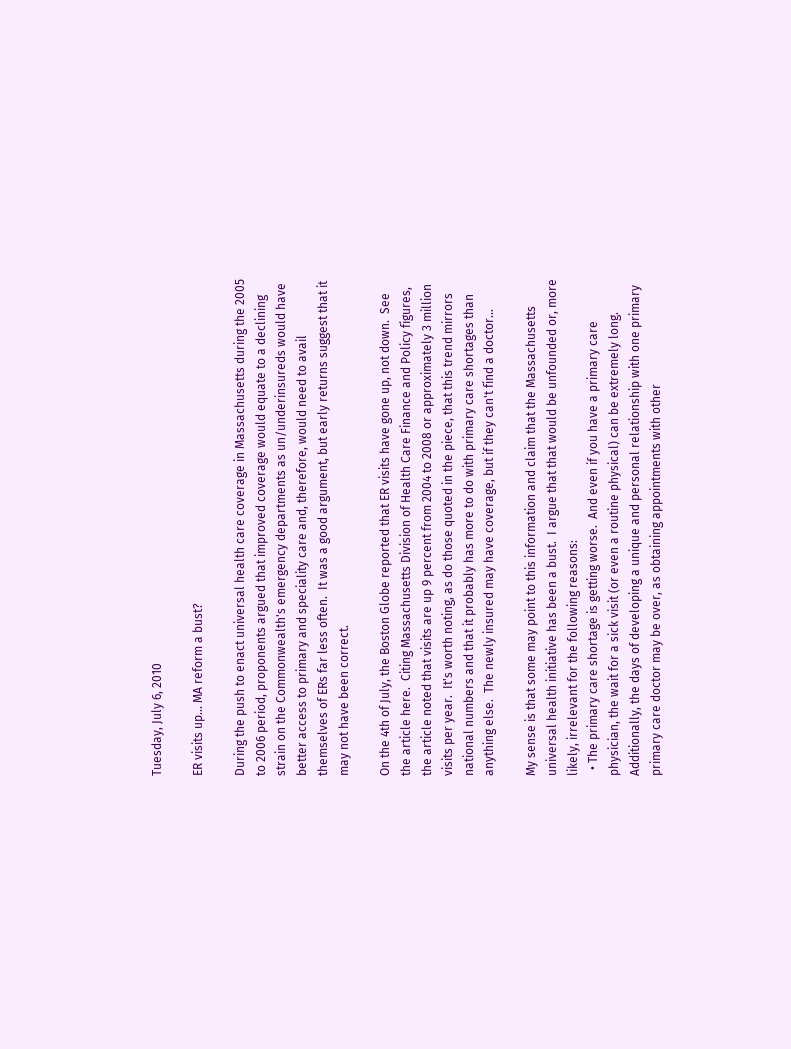Tuesday, July 6, 2010

ER visits up... MA reform a bust?

During the push to enact universal health care coverage in Massachusetts during the 2005 to 2006 period, proponents argued that improved coverage would equate to a declining strain on the Commonwealth's emergency departments as un/underinsureds would have better access to primary and speciality care and, therefore, would need to avail themselves of ERs far less often.  It was a good argument, but early returns suggest that it may not have been correct.

On the 4th of July, the Boston Globe reported that ER visits have gone up, not down.  See the article here.  Citing Massachusetts Division of Health Care Finance and Policy figures, the article noted that visits are up 9 percent from 2004 to 2008 or approximately 3 million visits per year.  It's worth noting, as do those quoted in the piece, that this trend mirrors national numbers and that it probably has more to do with primary care shortages than anything else.  The newly insured may have coverage, but if they can't find a doctor...

My sense is that some may point to this information and claim that the Massachusetts universal health initiative has been a bust.  I argue that that would be unfounded or, more likely, irrelevant for the following reasons:
  • The primary care shortage is getting worse.  And even if you have a primary care physician, the wait for a sick visit (or even a routine physical) can be extremely long.  Additionally, the days of developing a unique and personal relationship with one primary primary care doctor may be over, as obtaining appointments with other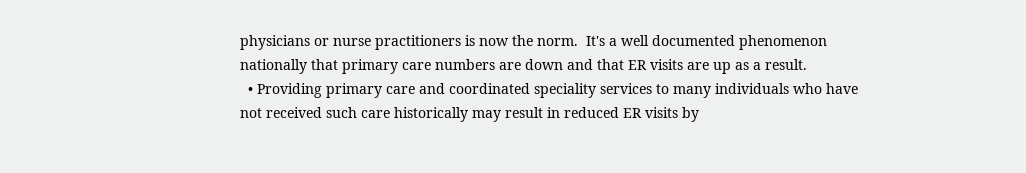physicians or nurse practitioners is now the norm.  It's a well documented phenomenon nationally that primary care numbers are down and that ER visits are up as a result.
  • Providing primary care and coordinated speciality services to many individuals who have not received such care historically may result in reduced ER visits by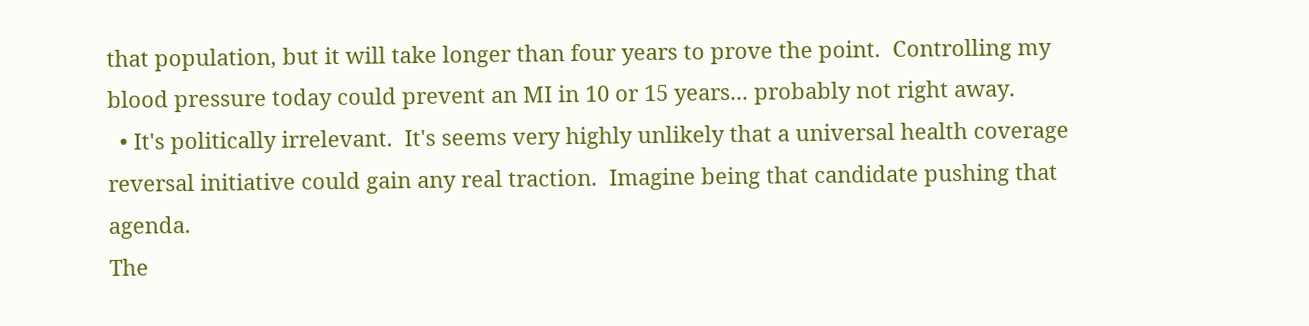that population, but it will take longer than four years to prove the point.  Controlling my blood pressure today could prevent an MI in 10 or 15 years... probably not right away.
  • It's politically irrelevant.  It's seems very highly unlikely that a universal health coverage reversal initiative could gain any real traction.  Imagine being that candidate pushing that agenda.
The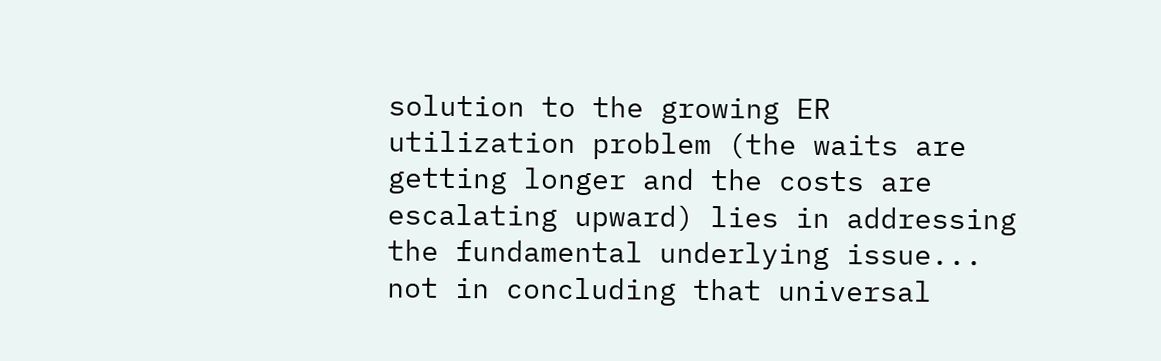solution to the growing ER utilization problem (the waits are getting longer and the costs are escalating upward) lies in addressing the fundamental underlying issue... not in concluding that universal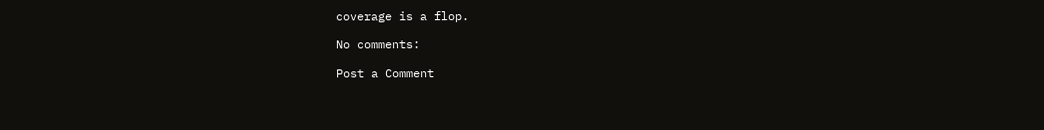coverage is a flop.

No comments:

Post a Comment